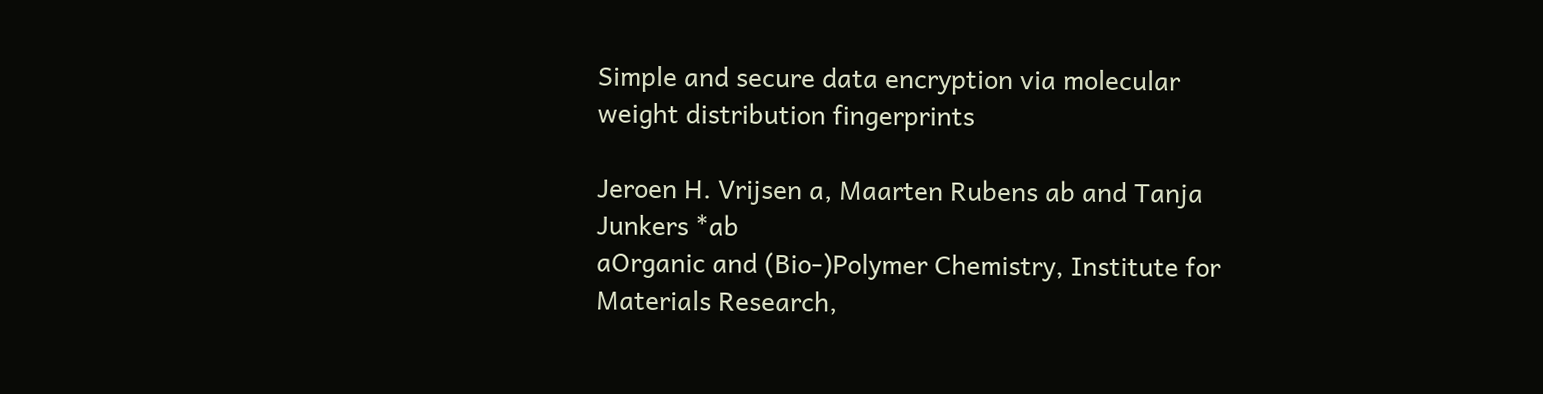Simple and secure data encryption via molecular weight distribution fingerprints

Jeroen H. Vrijsen a, Maarten Rubens ab and Tanja Junkers *ab
aOrganic and (Bio-)Polymer Chemistry, Institute for Materials Research,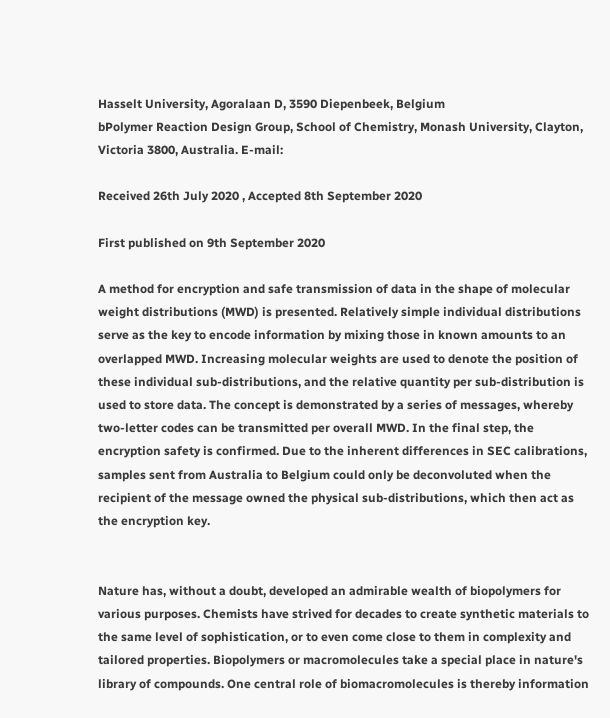Hasselt University, Agoralaan D, 3590 Diepenbeek, Belgium
bPolymer Reaction Design Group, School of Chemistry, Monash University, Clayton, Victoria 3800, Australia. E-mail:

Received 26th July 2020 , Accepted 8th September 2020

First published on 9th September 2020

A method for encryption and safe transmission of data in the shape of molecular weight distributions (MWD) is presented. Relatively simple individual distributions serve as the key to encode information by mixing those in known amounts to an overlapped MWD. Increasing molecular weights are used to denote the position of these individual sub-distributions, and the relative quantity per sub-distribution is used to store data. The concept is demonstrated by a series of messages, whereby two-letter codes can be transmitted per overall MWD. In the final step, the encryption safety is confirmed. Due to the inherent differences in SEC calibrations, samples sent from Australia to Belgium could only be deconvoluted when the recipient of the message owned the physical sub-distributions, which then act as the encryption key.


Nature has, without a doubt, developed an admirable wealth of biopolymers for various purposes. Chemists have strived for decades to create synthetic materials to the same level of sophistication, or to even come close to them in complexity and tailored properties. Biopolymers or macromolecules take a special place in nature's library of compounds. One central role of biomacromolecules is thereby information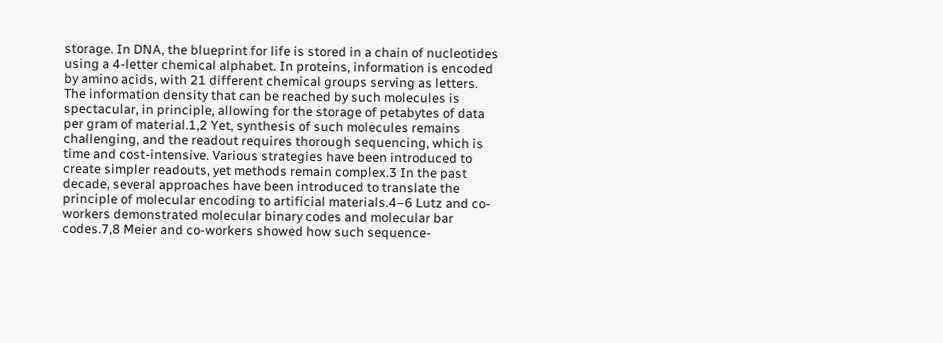storage. In DNA, the blueprint for life is stored in a chain of nucleotides using a 4-letter chemical alphabet. In proteins, information is encoded by amino acids, with 21 different chemical groups serving as letters. The information density that can be reached by such molecules is spectacular, in principle, allowing for the storage of petabytes of data per gram of material.1,2 Yet, synthesis of such molecules remains challenging, and the readout requires thorough sequencing, which is time and cost-intensive. Various strategies have been introduced to create simpler readouts, yet methods remain complex.3 In the past decade, several approaches have been introduced to translate the principle of molecular encoding to artificial materials.4–6 Lutz and co-workers demonstrated molecular binary codes and molecular bar codes.7,8 Meier and co-workers showed how such sequence-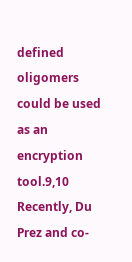defined oligomers could be used as an encryption tool.9,10 Recently, Du Prez and co-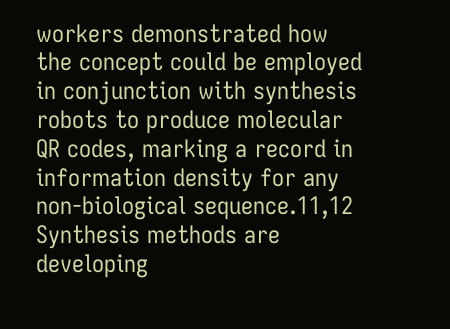workers demonstrated how the concept could be employed in conjunction with synthesis robots to produce molecular QR codes, marking a record in information density for any non-biological sequence.11,12 Synthesis methods are developing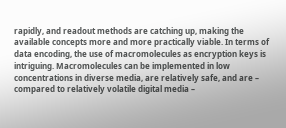rapidly, and readout methods are catching up, making the available concepts more and more practically viable. In terms of data encoding, the use of macromolecules as encryption keys is intriguing. Macromolecules can be implemented in low concentrations in diverse media, are relatively safe, and are – compared to relatively volatile digital media –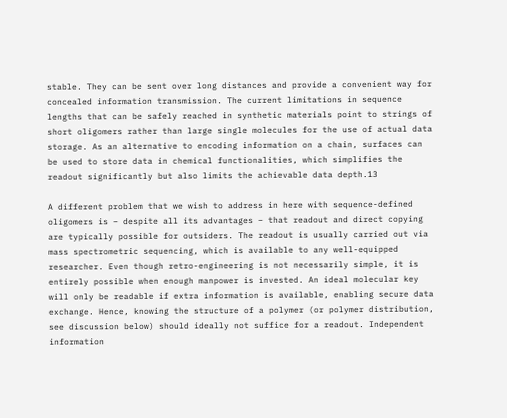stable. They can be sent over long distances and provide a convenient way for concealed information transmission. The current limitations in sequence lengths that can be safely reached in synthetic materials point to strings of short oligomers rather than large single molecules for the use of actual data storage. As an alternative to encoding information on a chain, surfaces can be used to store data in chemical functionalities, which simplifies the readout significantly but also limits the achievable data depth.13

A different problem that we wish to address in here with sequence-defined oligomers is – despite all its advantages – that readout and direct copying are typically possible for outsiders. The readout is usually carried out via mass spectrometric sequencing, which is available to any well-equipped researcher. Even though retro-engineering is not necessarily simple, it is entirely possible when enough manpower is invested. An ideal molecular key will only be readable if extra information is available, enabling secure data exchange. Hence, knowing the structure of a polymer (or polymer distribution, see discussion below) should ideally not suffice for a readout. Independent information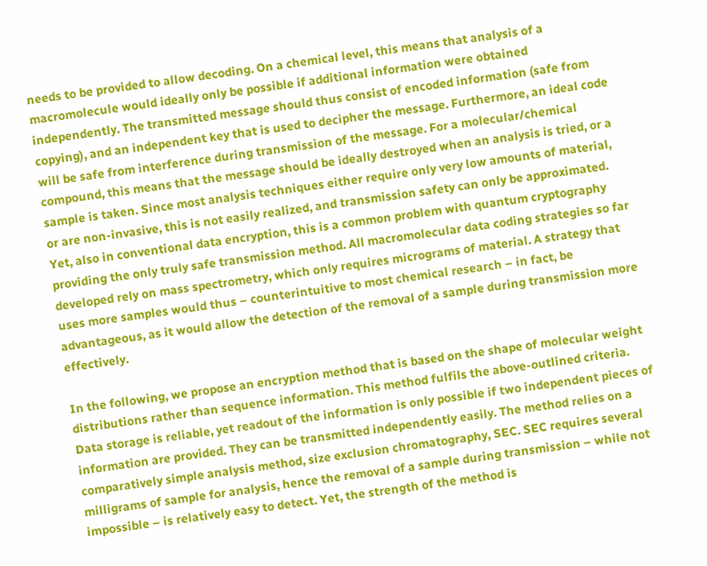needs to be provided to allow decoding. On a chemical level, this means that analysis of a macromolecule would ideally only be possible if additional information were obtained independently. The transmitted message should thus consist of encoded information (safe from copying), and an independent key that is used to decipher the message. Furthermore, an ideal code will be safe from interference during transmission of the message. For a molecular/chemical compound, this means that the message should be ideally destroyed when an analysis is tried, or a sample is taken. Since most analysis techniques either require only very low amounts of material, or are non-invasive, this is not easily realized, and transmission safety can only be approximated. Yet, also in conventional data encryption, this is a common problem with quantum cryptography providing the only truly safe transmission method. All macromolecular data coding strategies so far developed rely on mass spectrometry, which only requires micrograms of material. A strategy that uses more samples would thus – counterintuitive to most chemical research – in fact, be advantageous, as it would allow the detection of the removal of a sample during transmission more effectively.

In the following, we propose an encryption method that is based on the shape of molecular weight distributions rather than sequence information. This method fulfils the above-outlined criteria. Data storage is reliable, yet readout of the information is only possible if two independent pieces of information are provided. They can be transmitted independently easily. The method relies on a comparatively simple analysis method, size exclusion chromatography, SEC. SEC requires several milligrams of sample for analysis, hence the removal of a sample during transmission – while not impossible – is relatively easy to detect. Yet, the strength of the method is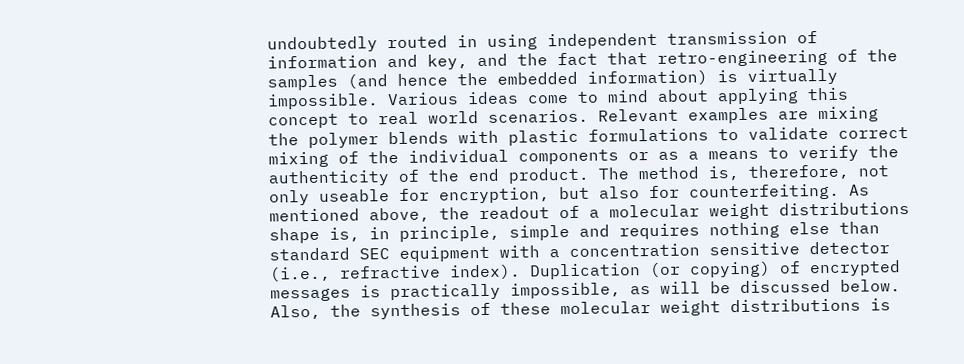undoubtedly routed in using independent transmission of information and key, and the fact that retro-engineering of the samples (and hence the embedded information) is virtually impossible. Various ideas come to mind about applying this concept to real world scenarios. Relevant examples are mixing the polymer blends with plastic formulations to validate correct mixing of the individual components or as a means to verify the authenticity of the end product. The method is, therefore, not only useable for encryption, but also for counterfeiting. As mentioned above, the readout of a molecular weight distributions shape is, in principle, simple and requires nothing else than standard SEC equipment with a concentration sensitive detector (i.e., refractive index). Duplication (or copying) of encrypted messages is practically impossible, as will be discussed below. Also, the synthesis of these molecular weight distributions is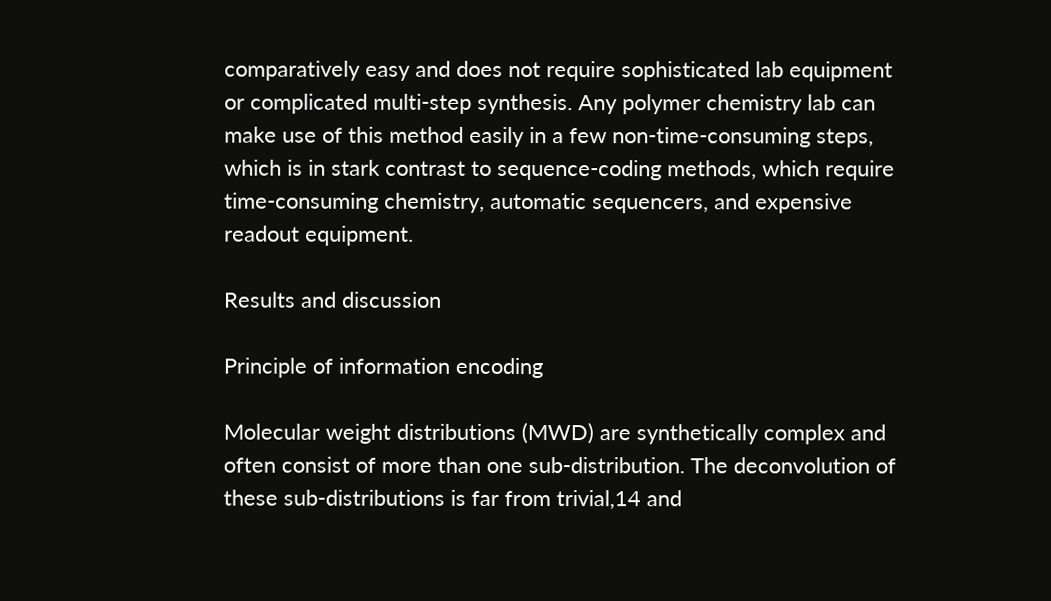comparatively easy and does not require sophisticated lab equipment or complicated multi-step synthesis. Any polymer chemistry lab can make use of this method easily in a few non-time-consuming steps, which is in stark contrast to sequence-coding methods, which require time-consuming chemistry, automatic sequencers, and expensive readout equipment.

Results and discussion

Principle of information encoding

Molecular weight distributions (MWD) are synthetically complex and often consist of more than one sub-distribution. The deconvolution of these sub-distributions is far from trivial,14 and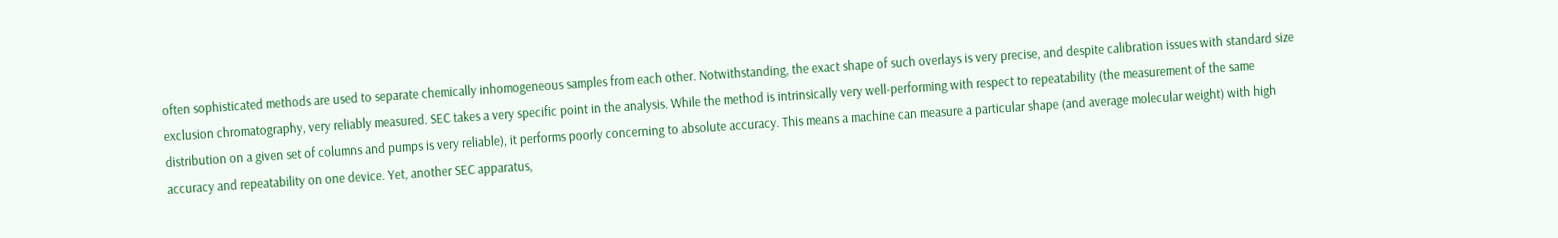often sophisticated methods are used to separate chemically inhomogeneous samples from each other. Notwithstanding, the exact shape of such overlays is very precise, and despite calibration issues with standard size exclusion chromatography, very reliably measured. SEC takes a very specific point in the analysis. While the method is intrinsically very well-performing with respect to repeatability (the measurement of the same distribution on a given set of columns and pumps is very reliable), it performs poorly concerning to absolute accuracy. This means a machine can measure a particular shape (and average molecular weight) with high accuracy and repeatability on one device. Yet, another SEC apparatus,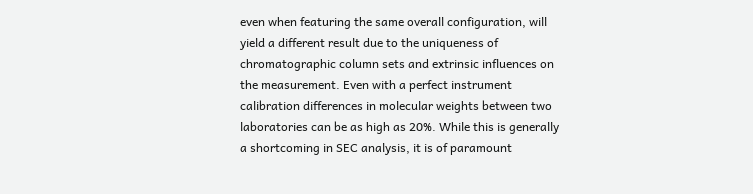even when featuring the same overall configuration, will yield a different result due to the uniqueness of chromatographic column sets and extrinsic influences on the measurement. Even with a perfect instrument calibration differences in molecular weights between two laboratories can be as high as 20%. While this is generally a shortcoming in SEC analysis, it is of paramount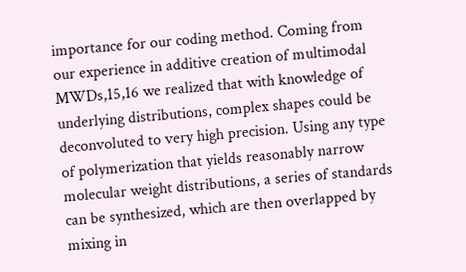importance for our coding method. Coming from our experience in additive creation of multimodal MWDs,15,16 we realized that with knowledge of underlying distributions, complex shapes could be deconvoluted to very high precision. Using any type of polymerization that yields reasonably narrow molecular weight distributions, a series of standards can be synthesized, which are then overlapped by mixing in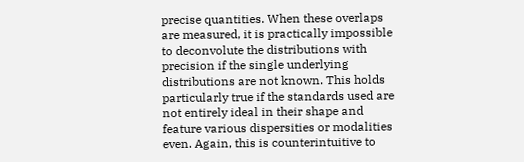precise quantities. When these overlaps are measured, it is practically impossible to deconvolute the distributions with precision if the single underlying distributions are not known. This holds particularly true if the standards used are not entirely ideal in their shape and feature various dispersities or modalities even. Again, this is counterintuitive to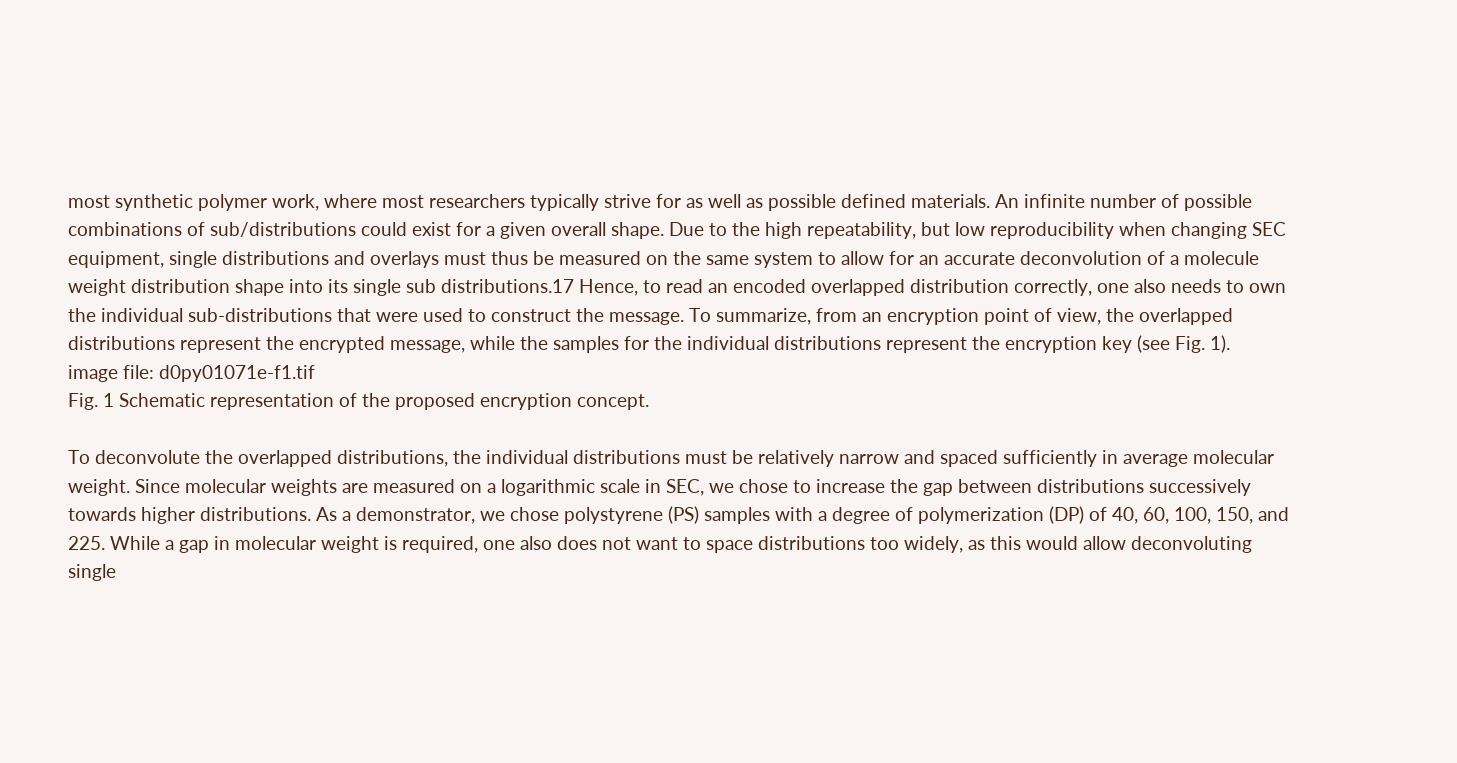most synthetic polymer work, where most researchers typically strive for as well as possible defined materials. An infinite number of possible combinations of sub/distributions could exist for a given overall shape. Due to the high repeatability, but low reproducibility when changing SEC equipment, single distributions and overlays must thus be measured on the same system to allow for an accurate deconvolution of a molecule weight distribution shape into its single sub distributions.17 Hence, to read an encoded overlapped distribution correctly, one also needs to own the individual sub-distributions that were used to construct the message. To summarize, from an encryption point of view, the overlapped distributions represent the encrypted message, while the samples for the individual distributions represent the encryption key (see Fig. 1).
image file: d0py01071e-f1.tif
Fig. 1 Schematic representation of the proposed encryption concept.

To deconvolute the overlapped distributions, the individual distributions must be relatively narrow and spaced sufficiently in average molecular weight. Since molecular weights are measured on a logarithmic scale in SEC, we chose to increase the gap between distributions successively towards higher distributions. As a demonstrator, we chose polystyrene (PS) samples with a degree of polymerization (DP) of 40, 60, 100, 150, and 225. While a gap in molecular weight is required, one also does not want to space distributions too widely, as this would allow deconvoluting single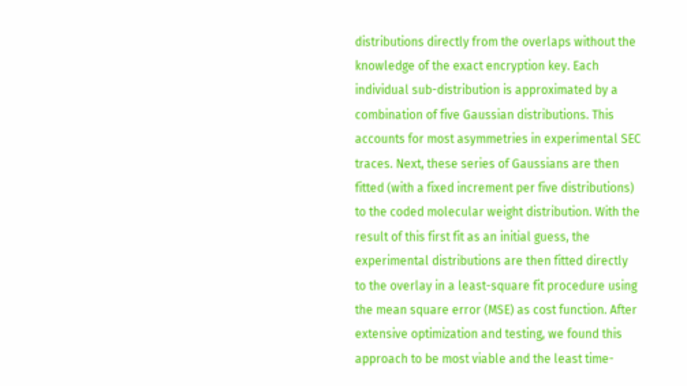distributions directly from the overlaps without the knowledge of the exact encryption key. Each individual sub-distribution is approximated by a combination of five Gaussian distributions. This accounts for most asymmetries in experimental SEC traces. Next, these series of Gaussians are then fitted (with a fixed increment per five distributions) to the coded molecular weight distribution. With the result of this first fit as an initial guess, the experimental distributions are then fitted directly to the overlay in a least-square fit procedure using the mean square error (MSE) as cost function. After extensive optimization and testing, we found this approach to be most viable and the least time-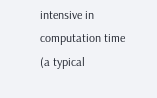intensive in computation time (a typical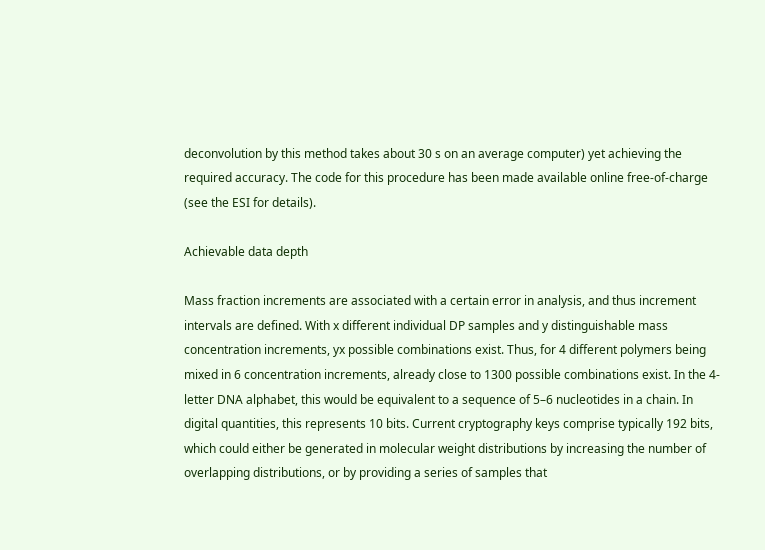deconvolution by this method takes about 30 s on an average computer) yet achieving the required accuracy. The code for this procedure has been made available online free-of-charge (see the ESI for details).

Achievable data depth

Mass fraction increments are associated with a certain error in analysis, and thus increment intervals are defined. With x different individual DP samples and y distinguishable mass concentration increments, yx possible combinations exist. Thus, for 4 different polymers being mixed in 6 concentration increments, already close to 1300 possible combinations exist. In the 4-letter DNA alphabet, this would be equivalent to a sequence of 5–6 nucleotides in a chain. In digital quantities, this represents 10 bits. Current cryptography keys comprise typically 192 bits, which could either be generated in molecular weight distributions by increasing the number of overlapping distributions, or by providing a series of samples that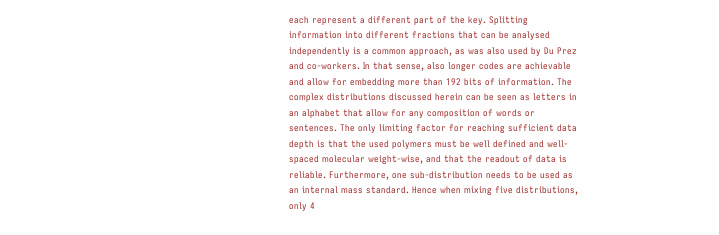each represent a different part of the key. Splitting information into different fractions that can be analysed independently is a common approach, as was also used by Du Prez and co-workers. In that sense, also longer codes are achievable and allow for embedding more than 192 bits of information. The complex distributions discussed herein can be seen as letters in an alphabet that allow for any composition of words or sentences. The only limiting factor for reaching sufficient data depth is that the used polymers must be well defined and well-spaced molecular weight-wise, and that the readout of data is reliable. Furthermore, one sub-distribution needs to be used as an internal mass standard. Hence when mixing five distributions, only 4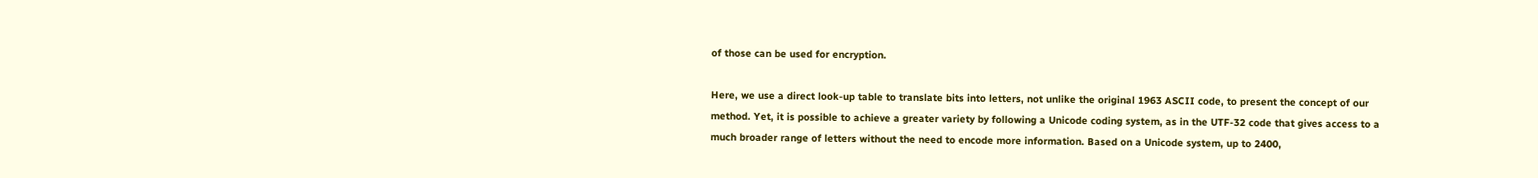of those can be used for encryption.

Here, we use a direct look-up table to translate bits into letters, not unlike the original 1963 ASCII code, to present the concept of our method. Yet, it is possible to achieve a greater variety by following a Unicode coding system, as in the UTF-32 code that gives access to a much broader range of letters without the need to encode more information. Based on a Unicode system, up to 2400,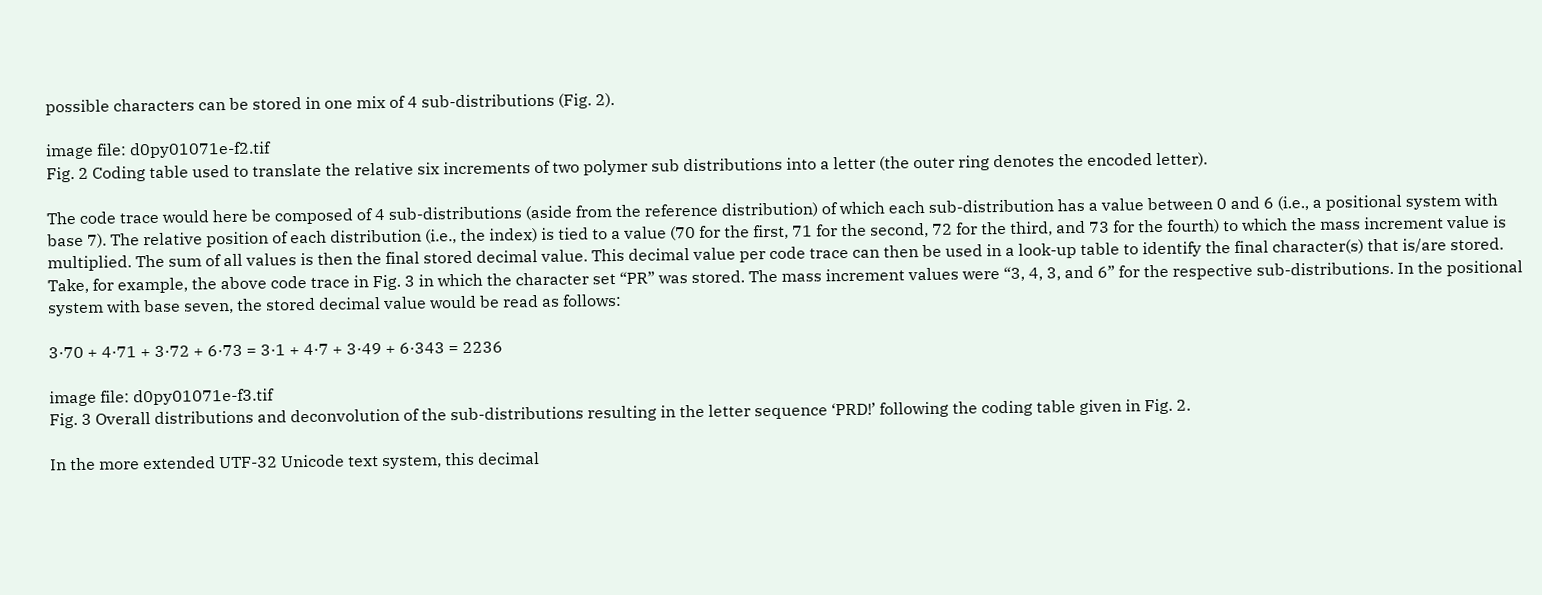possible characters can be stored in one mix of 4 sub-distributions (Fig. 2).

image file: d0py01071e-f2.tif
Fig. 2 Coding table used to translate the relative six increments of two polymer sub distributions into a letter (the outer ring denotes the encoded letter).

The code trace would here be composed of 4 sub-distributions (aside from the reference distribution) of which each sub-distribution has a value between 0 and 6 (i.e., a positional system with base 7). The relative position of each distribution (i.e., the index) is tied to a value (70 for the first, 71 for the second, 72 for the third, and 73 for the fourth) to which the mass increment value is multiplied. The sum of all values is then the final stored decimal value. This decimal value per code trace can then be used in a look-up table to identify the final character(s) that is/are stored. Take, for example, the above code trace in Fig. 3 in which the character set “PR” was stored. The mass increment values were “3, 4, 3, and 6” for the respective sub-distributions. In the positional system with base seven, the stored decimal value would be read as follows:

3·70 + 4·71 + 3·72 + 6·73 = 3·1 + 4·7 + 3·49 + 6·343 = 2236

image file: d0py01071e-f3.tif
Fig. 3 Overall distributions and deconvolution of the sub-distributions resulting in the letter sequence ‘PRD!’ following the coding table given in Fig. 2.

In the more extended UTF-32 Unicode text system, this decimal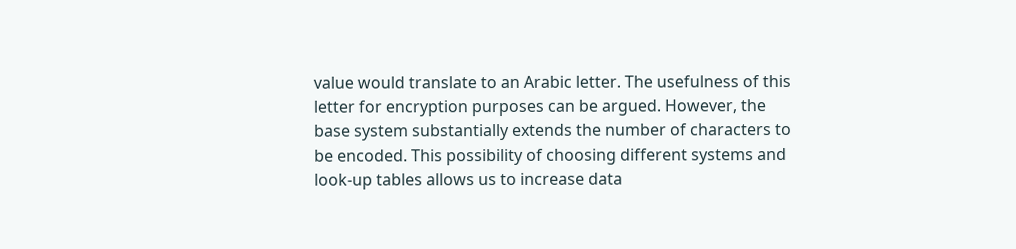value would translate to an Arabic letter. The usefulness of this letter for encryption purposes can be argued. However, the base system substantially extends the number of characters to be encoded. This possibility of choosing different systems and look-up tables allows us to increase data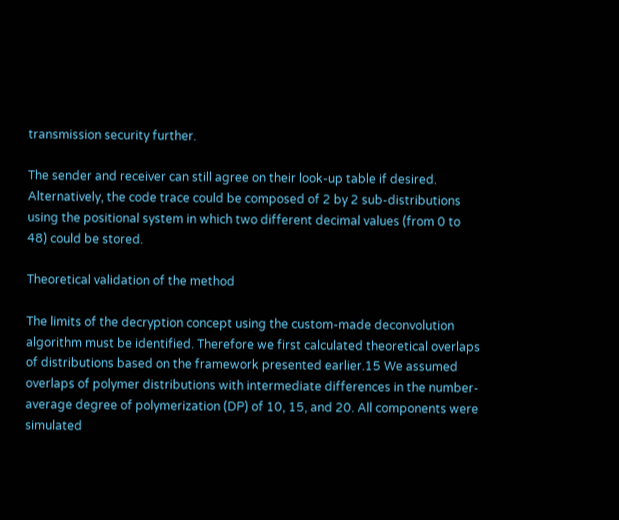transmission security further.

The sender and receiver can still agree on their look-up table if desired. Alternatively, the code trace could be composed of 2 by 2 sub-distributions using the positional system in which two different decimal values (from 0 to 48) could be stored.

Theoretical validation of the method

The limits of the decryption concept using the custom-made deconvolution algorithm must be identified. Therefore we first calculated theoretical overlaps of distributions based on the framework presented earlier.15 We assumed overlaps of polymer distributions with intermediate differences in the number-average degree of polymerization (DP) of 10, 15, and 20. All components were simulated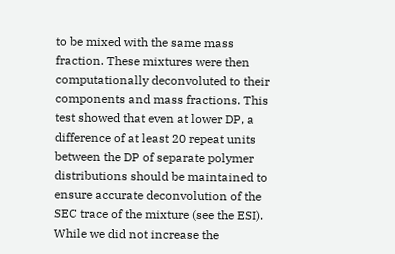to be mixed with the same mass fraction. These mixtures were then computationally deconvoluted to their components and mass fractions. This test showed that even at lower DP, a difference of at least 20 repeat units between the DP of separate polymer distributions should be maintained to ensure accurate deconvolution of the SEC trace of the mixture (see the ESI). While we did not increase the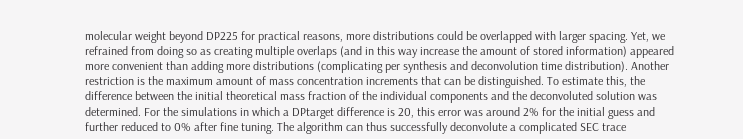molecular weight beyond DP225 for practical reasons, more distributions could be overlapped with larger spacing. Yet, we refrained from doing so as creating multiple overlaps (and in this way increase the amount of stored information) appeared more convenient than adding more distributions (complicating per synthesis and deconvolution time distribution). Another restriction is the maximum amount of mass concentration increments that can be distinguished. To estimate this, the difference between the initial theoretical mass fraction of the individual components and the deconvoluted solution was determined. For the simulations in which a DPtarget difference is 20, this error was around 2% for the initial guess and further reduced to 0% after fine tuning. The algorithm can thus successfully deconvolute a complicated SEC trace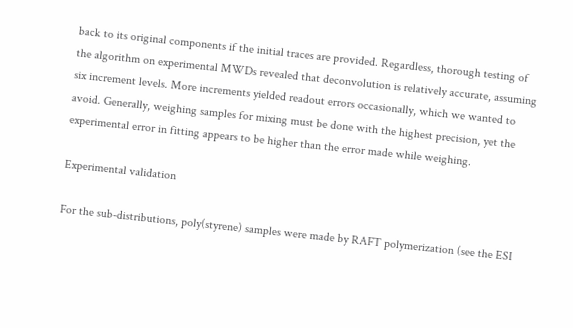back to its original components if the initial traces are provided. Regardless, thorough testing of the algorithm on experimental MWDs revealed that deconvolution is relatively accurate, assuming six increment levels. More increments yielded readout errors occasionally, which we wanted to avoid. Generally, weighing samples for mixing must be done with the highest precision, yet the experimental error in fitting appears to be higher than the error made while weighing.

Experimental validation

For the sub-distributions, poly(styrene) samples were made by RAFT polymerization (see the ESI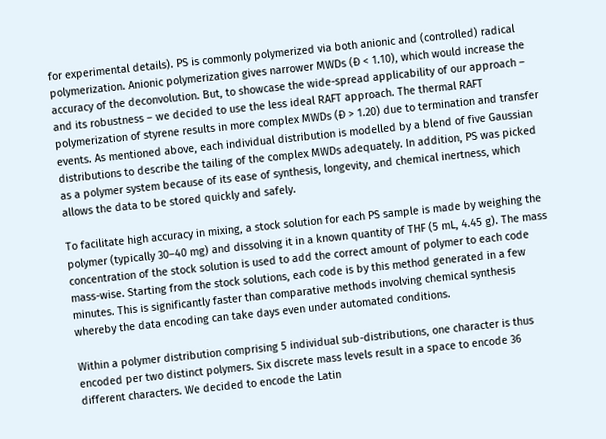for experimental details). PS is commonly polymerized via both anionic and (controlled) radical polymerization. Anionic polymerization gives narrower MWDs (Đ < 1.10), which would increase the accuracy of the deconvolution. But, to showcase the wide-spread applicability of our approach – and its robustness – we decided to use the less ideal RAFT approach. The thermal RAFT polymerization of styrene results in more complex MWDs (Đ > 1.20) due to termination and transfer events. As mentioned above, each individual distribution is modelled by a blend of five Gaussian distributions to describe the tailing of the complex MWDs adequately. In addition, PS was picked as a polymer system because of its ease of synthesis, longevity, and chemical inertness, which allows the data to be stored quickly and safely.

To facilitate high accuracy in mixing, a stock solution for each PS sample is made by weighing the polymer (typically 30–40 mg) and dissolving it in a known quantity of THF (5 mL, 4.45 g). The mass concentration of the stock solution is used to add the correct amount of polymer to each code mass-wise. Starting from the stock solutions, each code is by this method generated in a few minutes. This is significantly faster than comparative methods involving chemical synthesis whereby the data encoding can take days even under automated conditions.

Within a polymer distribution comprising 5 individual sub-distributions, one character is thus encoded per two distinct polymers. Six discrete mass levels result in a space to encode 36 different characters. We decided to encode the Latin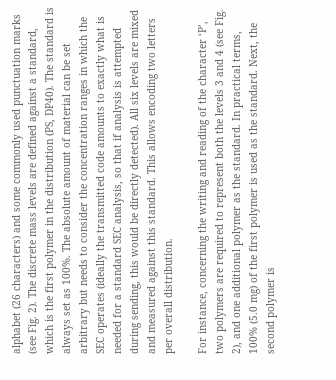alphabet (26 characters) and some commonly used punctuation marks (see Fig. 2). The discrete mass levels are defined against a standard, which is the first polymer in the distribution (PS, DP40). The standard is always set as 100%. The absolute amount of material can be set arbitrary but needs to consider the concentration ranges in which the SEC operates (ideally the transmitted code amounts to exactly what is needed for a standard SEC analysis, so that if analysis is attempted during sending, this would be directly detected). All six levels are mixed and measured against this standard. This allows encoding two letters per overall distribution.

For instance, concerning the writing and reading of the character ‘P’, two polymers are required to represent both the levels 3 and 4 (see Fig. 2), and one additional polymer as the standard. In practical terms, 100% (5.0 mg) of the first polymer is used as the standard. Next, the second polymer is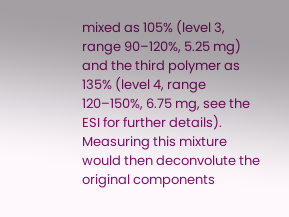mixed as 105% (level 3, range 90–120%, 5.25 mg) and the third polymer as 135% (level 4, range 120–150%, 6.75 mg, see the ESI for further details). Measuring this mixture would then deconvolute the original components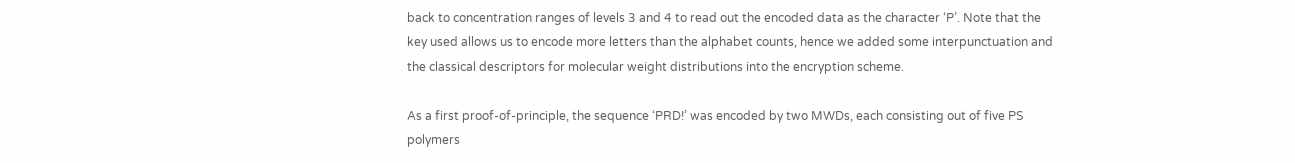back to concentration ranges of levels 3 and 4 to read out the encoded data as the character ‘P’. Note that the key used allows us to encode more letters than the alphabet counts, hence we added some interpunctuation and the classical descriptors for molecular weight distributions into the encryption scheme.

As a first proof-of-principle, the sequence ‘PRD!’ was encoded by two MWDs, each consisting out of five PS polymers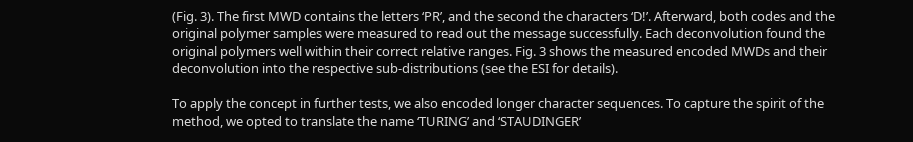(Fig. 3). The first MWD contains the letters ‘PR’, and the second the characters ‘D!’. Afterward, both codes and the original polymer samples were measured to read out the message successfully. Each deconvolution found the original polymers well within their correct relative ranges. Fig. 3 shows the measured encoded MWDs and their deconvolution into the respective sub-distributions (see the ESI for details).

To apply the concept in further tests, we also encoded longer character sequences. To capture the spirit of the method, we opted to translate the name ‘TURING’ and ‘STAUDINGER’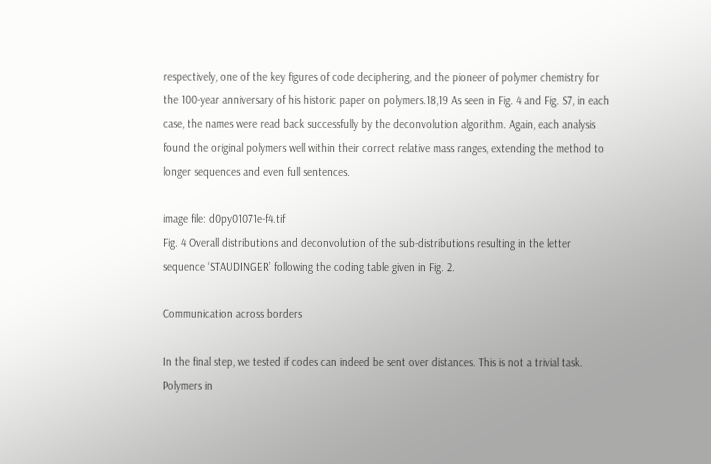respectively, one of the key figures of code deciphering, and the pioneer of polymer chemistry for the 100-year anniversary of his historic paper on polymers.18,19 As seen in Fig. 4 and Fig. S7, in each case, the names were read back successfully by the deconvolution algorithm. Again, each analysis found the original polymers well within their correct relative mass ranges, extending the method to longer sequences and even full sentences.

image file: d0py01071e-f4.tif
Fig. 4 Overall distributions and deconvolution of the sub-distributions resulting in the letter sequence ‘STAUDINGER’ following the coding table given in Fig. 2.

Communication across borders

In the final step, we tested if codes can indeed be sent over distances. This is not a trivial task. Polymers in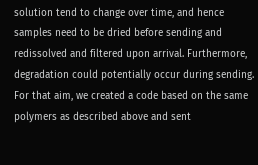solution tend to change over time, and hence samples need to be dried before sending and redissolved and filtered upon arrival. Furthermore, degradation could potentially occur during sending. For that aim, we created a code based on the same polymers as described above and sent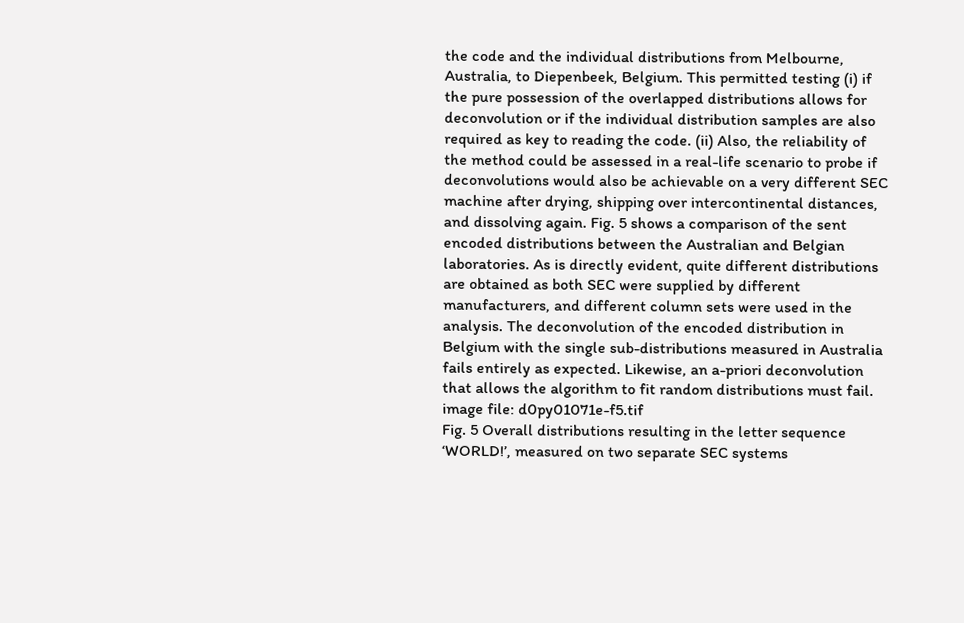the code and the individual distributions from Melbourne, Australia, to Diepenbeek, Belgium. This permitted testing (i) if the pure possession of the overlapped distributions allows for deconvolution or if the individual distribution samples are also required as key to reading the code. (ii) Also, the reliability of the method could be assessed in a real-life scenario to probe if deconvolutions would also be achievable on a very different SEC machine after drying, shipping over intercontinental distances, and dissolving again. Fig. 5 shows a comparison of the sent encoded distributions between the Australian and Belgian laboratories. As is directly evident, quite different distributions are obtained as both SEC were supplied by different manufacturers, and different column sets were used in the analysis. The deconvolution of the encoded distribution in Belgium with the single sub-distributions measured in Australia fails entirely as expected. Likewise, an a-priori deconvolution that allows the algorithm to fit random distributions must fail.
image file: d0py01071e-f5.tif
Fig. 5 Overall distributions resulting in the letter sequence ‘WORLD!’, measured on two separate SEC systems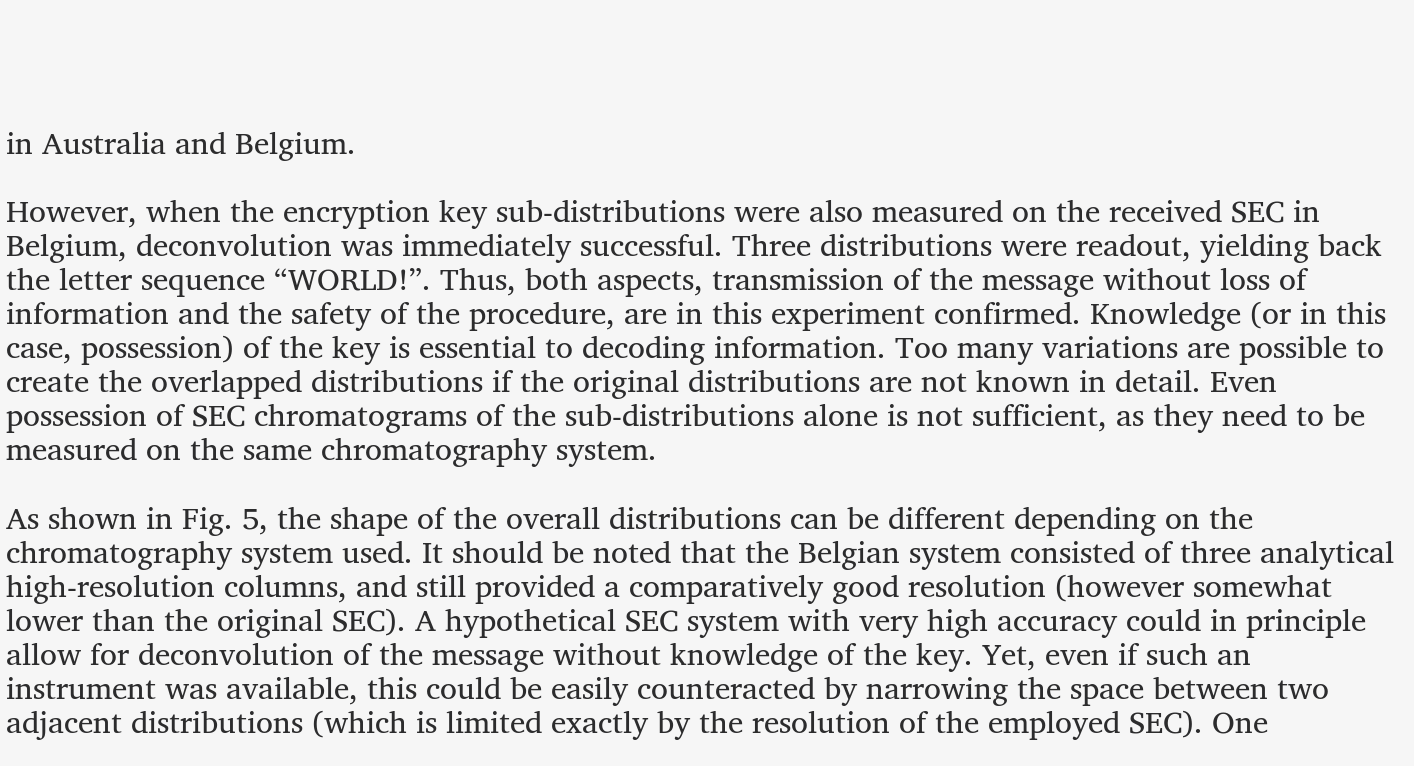in Australia and Belgium.

However, when the encryption key sub-distributions were also measured on the received SEC in Belgium, deconvolution was immediately successful. Three distributions were readout, yielding back the letter sequence “WORLD!”. Thus, both aspects, transmission of the message without loss of information and the safety of the procedure, are in this experiment confirmed. Knowledge (or in this case, possession) of the key is essential to decoding information. Too many variations are possible to create the overlapped distributions if the original distributions are not known in detail. Even possession of SEC chromatograms of the sub-distributions alone is not sufficient, as they need to be measured on the same chromatography system.

As shown in Fig. 5, the shape of the overall distributions can be different depending on the chromatography system used. It should be noted that the Belgian system consisted of three analytical high-resolution columns, and still provided a comparatively good resolution (however somewhat lower than the original SEC). A hypothetical SEC system with very high accuracy could in principle allow for deconvolution of the message without knowledge of the key. Yet, even if such an instrument was available, this could be easily counteracted by narrowing the space between two adjacent distributions (which is limited exactly by the resolution of the employed SEC). One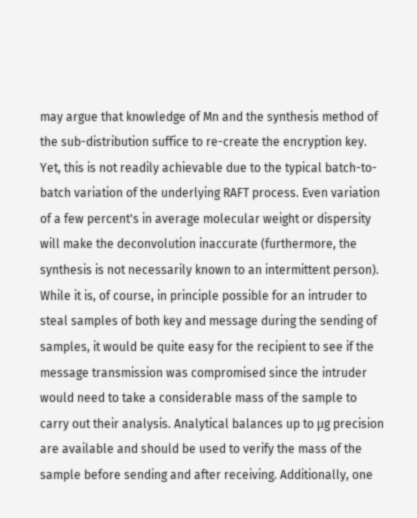may argue that knowledge of Mn and the synthesis method of the sub-distribution suffice to re-create the encryption key. Yet, this is not readily achievable due to the typical batch-to-batch variation of the underlying RAFT process. Even variation of a few percent's in average molecular weight or dispersity will make the deconvolution inaccurate (furthermore, the synthesis is not necessarily known to an intermittent person). While it is, of course, in principle possible for an intruder to steal samples of both key and message during the sending of samples, it would be quite easy for the recipient to see if the message transmission was compromised since the intruder would need to take a considerable mass of the sample to carry out their analysis. Analytical balances up to μg precision are available and should be used to verify the mass of the sample before sending and after receiving. Additionally, one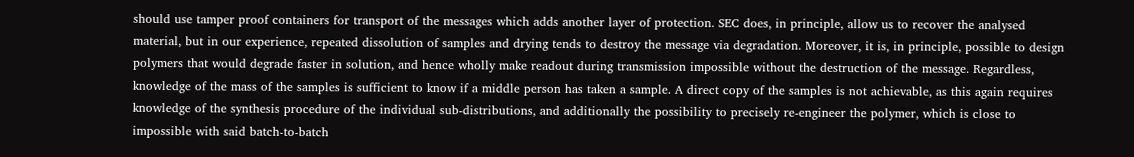should use tamper proof containers for transport of the messages which adds another layer of protection. SEC does, in principle, allow us to recover the analysed material, but in our experience, repeated dissolution of samples and drying tends to destroy the message via degradation. Moreover, it is, in principle, possible to design polymers that would degrade faster in solution, and hence wholly make readout during transmission impossible without the destruction of the message. Regardless, knowledge of the mass of the samples is sufficient to know if a middle person has taken a sample. A direct copy of the samples is not achievable, as this again requires knowledge of the synthesis procedure of the individual sub-distributions, and additionally the possibility to precisely re-engineer the polymer, which is close to impossible with said batch-to-batch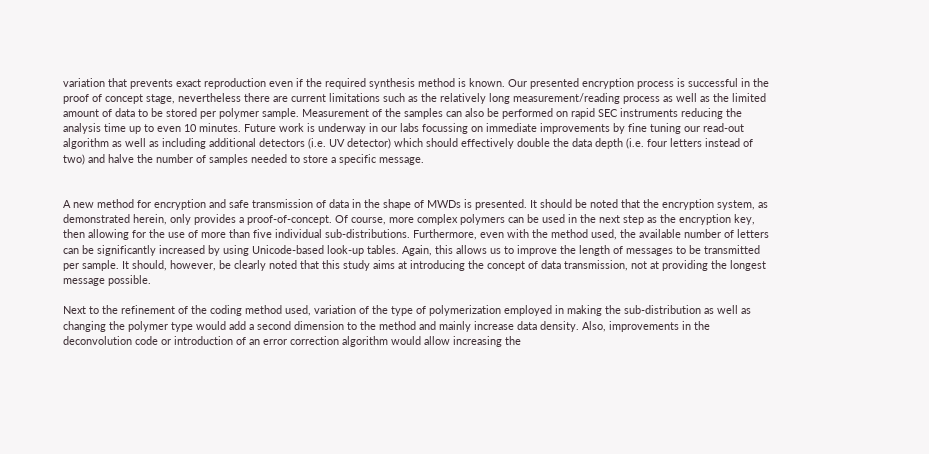variation that prevents exact reproduction even if the required synthesis method is known. Our presented encryption process is successful in the proof of concept stage, nevertheless there are current limitations such as the relatively long measurement/reading process as well as the limited amount of data to be stored per polymer sample. Measurement of the samples can also be performed on rapid SEC instruments reducing the analysis time up to even 10 minutes. Future work is underway in our labs focussing on immediate improvements by fine tuning our read-out algorithm as well as including additional detectors (i.e. UV detector) which should effectively double the data depth (i.e. four letters instead of two) and halve the number of samples needed to store a specific message.


A new method for encryption and safe transmission of data in the shape of MWDs is presented. It should be noted that the encryption system, as demonstrated herein, only provides a proof-of-concept. Of course, more complex polymers can be used in the next step as the encryption key, then allowing for the use of more than five individual sub-distributions. Furthermore, even with the method used, the available number of letters can be significantly increased by using Unicode-based look-up tables. Again, this allows us to improve the length of messages to be transmitted per sample. It should, however, be clearly noted that this study aims at introducing the concept of data transmission, not at providing the longest message possible.

Next to the refinement of the coding method used, variation of the type of polymerization employed in making the sub-distribution as well as changing the polymer type would add a second dimension to the method and mainly increase data density. Also, improvements in the deconvolution code or introduction of an error correction algorithm would allow increasing the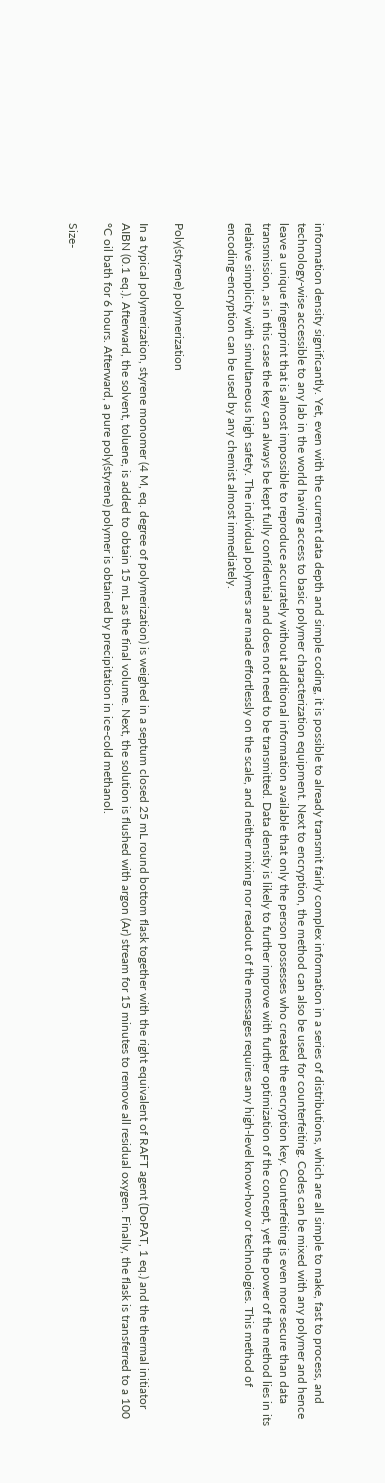information density significantly. Yet, even with the current data depth and simple coding, it is possible to already transmit fairly complex information in a series of distributions, which are all simple to make, fast to process, and technology-wise accessible to any lab in the world having access to basic polymer characterization equipment. Next to encryption, the method can also be used for counterfeiting. Codes can be mixed with any polymer and hence leave a unique fingerprint that is almost impossible to reproduce accurately without additional information available that only the person possesses who created the encryption key. Counterfeiting is even more secure than data transmission, as in this case the key can always be kept fully confidential and does not need to be transmitted. Data density is likely to further improve with further optimization of the concept, yet the power of the method lies in its relative simplicity with simultaneous high safety. The individual polymers are made effortlessly on the scale, and neither mixing nor readout of the messages requires any high-level know-how or technologies. This method of encoding-encryption can be used by any chemist almost immediately.


Poly(styrene) polymerization

In a typical polymerization, styrene monomer (4 M, eq. degree of polymerization) is weighed in a septum closed 25 mL round bottom flask together with the right equivalent of RAFT agent (DoPAT, 1 eq.) and the thermal initiator AIBN (0.1 eq.). Afterward, the solvent, toluene, is added to obtain 15 mL as the final volume. Next, the solution is flushed with argon (Ar) stream for 15 minutes to remove all residual oxygen. Finally, the flask is transferred to a 100 °C oil bath for 6 hours. Afterward, a pure poly(styrene) polymer is obtained by precipitation in ice-cold methanol.

Size-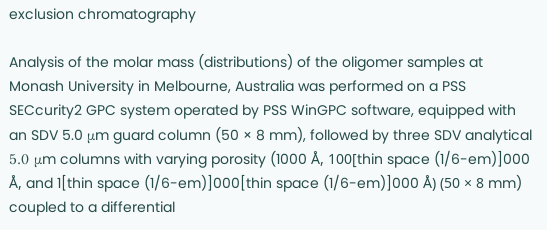exclusion chromatography

Analysis of the molar mass (distributions) of the oligomer samples at Monash University in Melbourne, Australia was performed on a PSS SECcurity2 GPC system operated by PSS WinGPC software, equipped with an SDV 5.0 μm guard column (50 × 8 mm), followed by three SDV analytical 5.0 μm columns with varying porosity (1000 Å, 100[thin space (1/6-em)]000 Å, and 1[thin space (1/6-em)]000[thin space (1/6-em)]000 Å) (50 × 8 mm) coupled to a differential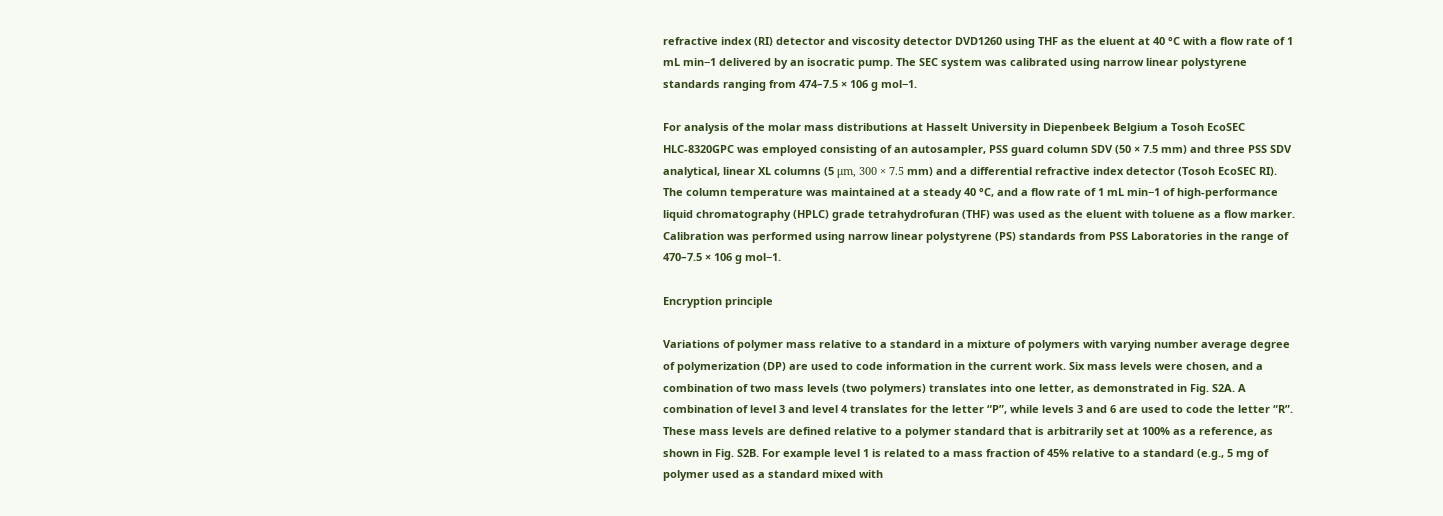refractive index (RI) detector and viscosity detector DVD1260 using THF as the eluent at 40 °C with a flow rate of 1 mL min−1 delivered by an isocratic pump. The SEC system was calibrated using narrow linear polystyrene standards ranging from 474–7.5 × 106 g mol−1.

For analysis of the molar mass distributions at Hasselt University in Diepenbeek Belgium a Tosoh EcoSEC HLC-8320GPC was employed consisting of an autosampler, PSS guard column SDV (50 × 7.5 mm) and three PSS SDV analytical, linear XL columns (5 μm, 300 × 7.5 mm) and a differential refractive index detector (Tosoh EcoSEC RI). The column temperature was maintained at a steady 40 °C, and a flow rate of 1 mL min−1 of high-performance liquid chromatography (HPLC) grade tetrahydrofuran (THF) was used as the eluent with toluene as a flow marker. Calibration was performed using narrow linear polystyrene (PS) standards from PSS Laboratories in the range of 470–7.5 × 106 g mol−1.

Encryption principle

Variations of polymer mass relative to a standard in a mixture of polymers with varying number average degree of polymerization (DP) are used to code information in the current work. Six mass levels were chosen, and a combination of two mass levels (two polymers) translates into one letter, as demonstrated in Fig. S2A. A combination of level 3 and level 4 translates for the letter “P”, while levels 3 and 6 are used to code the letter “R”. These mass levels are defined relative to a polymer standard that is arbitrarily set at 100% as a reference, as shown in Fig. S2B. For example level 1 is related to a mass fraction of 45% relative to a standard (e.g., 5 mg of polymer used as a standard mixed with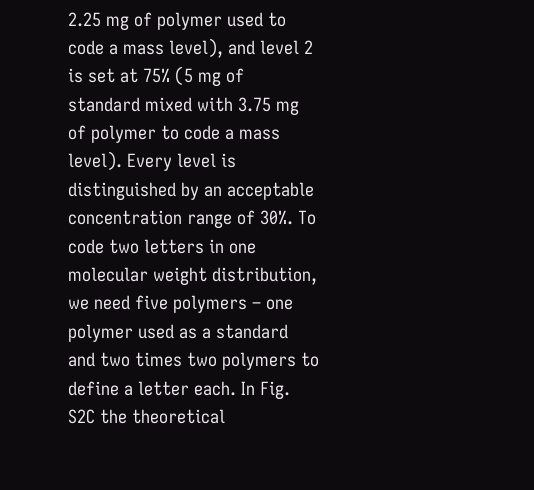2.25 mg of polymer used to code a mass level), and level 2 is set at 75% (5 mg of standard mixed with 3.75 mg of polymer to code a mass level). Every level is distinguished by an acceptable concentration range of 30%. To code two letters in one molecular weight distribution, we need five polymers – one polymer used as a standard and two times two polymers to define a letter each. In Fig. S2C the theoretical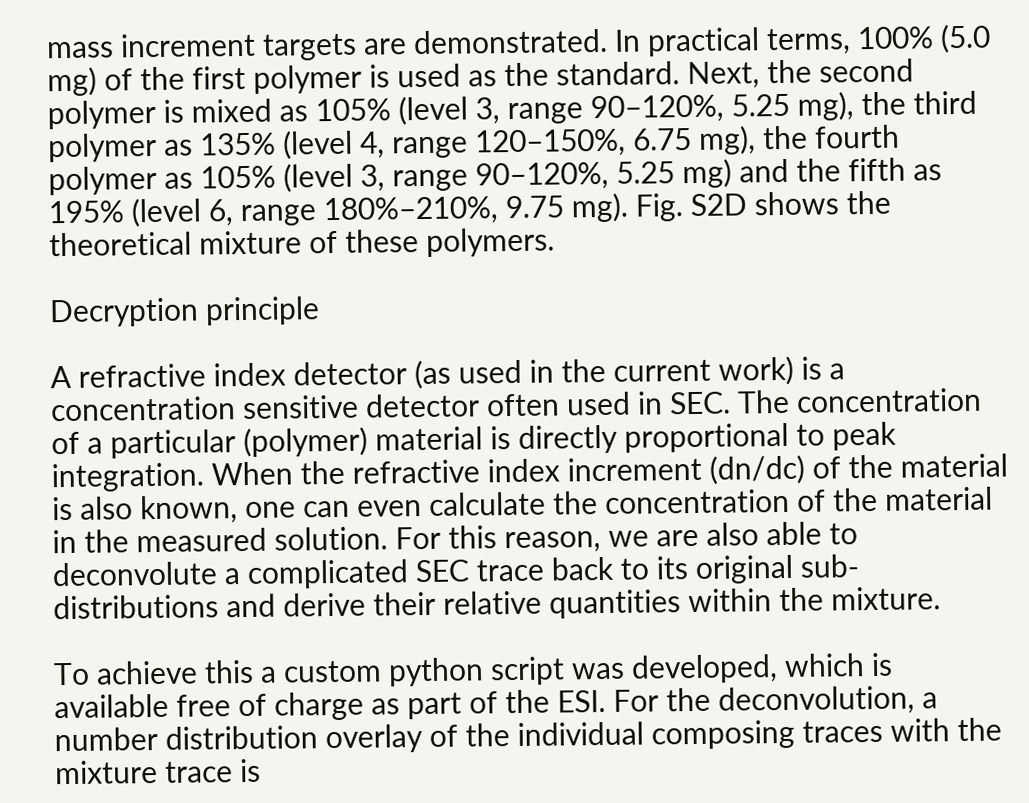mass increment targets are demonstrated. In practical terms, 100% (5.0 mg) of the first polymer is used as the standard. Next, the second polymer is mixed as 105% (level 3, range 90–120%, 5.25 mg), the third polymer as 135% (level 4, range 120–150%, 6.75 mg), the fourth polymer as 105% (level 3, range 90–120%, 5.25 mg) and the fifth as 195% (level 6, range 180%–210%, 9.75 mg). Fig. S2D shows the theoretical mixture of these polymers.

Decryption principle

A refractive index detector (as used in the current work) is a concentration sensitive detector often used in SEC. The concentration of a particular (polymer) material is directly proportional to peak integration. When the refractive index increment (dn/dc) of the material is also known, one can even calculate the concentration of the material in the measured solution. For this reason, we are also able to deconvolute a complicated SEC trace back to its original sub-distributions and derive their relative quantities within the mixture.

To achieve this a custom python script was developed, which is available free of charge as part of the ESI. For the deconvolution, a number distribution overlay of the individual composing traces with the mixture trace is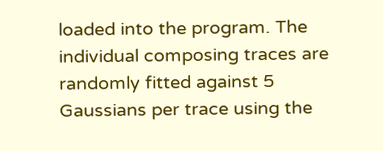loaded into the program. The individual composing traces are randomly fitted against 5 Gaussians per trace using the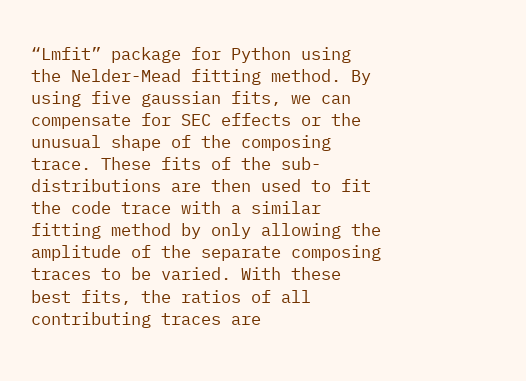“Lmfit” package for Python using the Nelder-Mead fitting method. By using five gaussian fits, we can compensate for SEC effects or the unusual shape of the composing trace. These fits of the sub-distributions are then used to fit the code trace with a similar fitting method by only allowing the amplitude of the separate composing traces to be varied. With these best fits, the ratios of all contributing traces are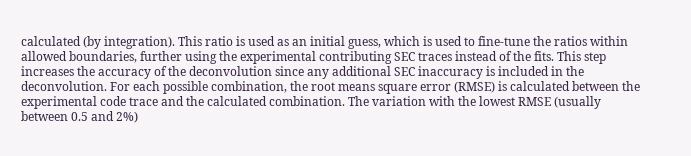calculated (by integration). This ratio is used as an initial guess, which is used to fine-tune the ratios within allowed boundaries, further using the experimental contributing SEC traces instead of the fits. This step increases the accuracy of the deconvolution since any additional SEC inaccuracy is included in the deconvolution. For each possible combination, the root means square error (RMSE) is calculated between the experimental code trace and the calculated combination. The variation with the lowest RMSE (usually between 0.5 and 2%)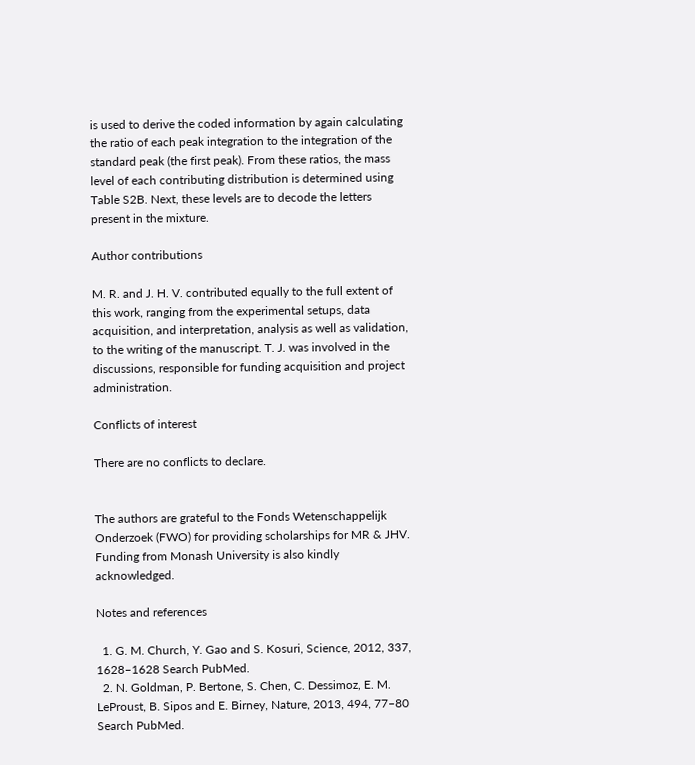is used to derive the coded information by again calculating the ratio of each peak integration to the integration of the standard peak (the first peak). From these ratios, the mass level of each contributing distribution is determined using Table S2B. Next, these levels are to decode the letters present in the mixture.

Author contributions

M. R. and J. H. V. contributed equally to the full extent of this work, ranging from the experimental setups, data acquisition, and interpretation, analysis as well as validation, to the writing of the manuscript. T. J. was involved in the discussions, responsible for funding acquisition and project administration.

Conflicts of interest

There are no conflicts to declare.


The authors are grateful to the Fonds Wetenschappelijk Onderzoek (FWO) for providing scholarships for MR & JHV. Funding from Monash University is also kindly acknowledged.

Notes and references

  1. G. M. Church, Y. Gao and S. Kosuri, Science, 2012, 337, 1628–1628 Search PubMed.
  2. N. Goldman, P. Bertone, S. Chen, C. Dessimoz, E. M. LeProust, B. Sipos and E. Birney, Nature, 2013, 494, 77–80 Search PubMed.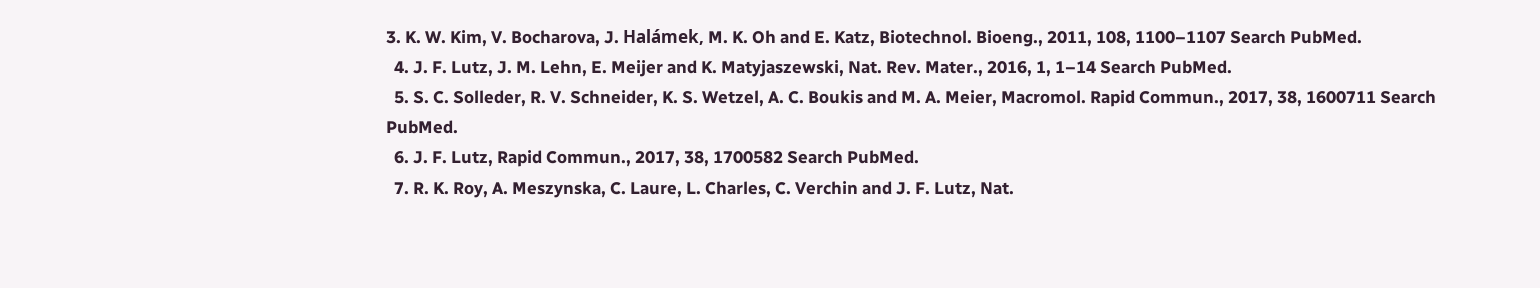3. K. W. Kim, V. Bocharova, J. Halámek, M. K. Oh and E. Katz, Biotechnol. Bioeng., 2011, 108, 1100–1107 Search PubMed.
  4. J. F. Lutz, J. M. Lehn, E. Meijer and K. Matyjaszewski, Nat. Rev. Mater., 2016, 1, 1–14 Search PubMed.
  5. S. C. Solleder, R. V. Schneider, K. S. Wetzel, A. C. Boukis and M. A. Meier, Macromol. Rapid Commun., 2017, 38, 1600711 Search PubMed.
  6. J. F. Lutz, Rapid Commun., 2017, 38, 1700582 Search PubMed.
  7. R. K. Roy, A. Meszynska, C. Laure, L. Charles, C. Verchin and J. F. Lutz, Nat.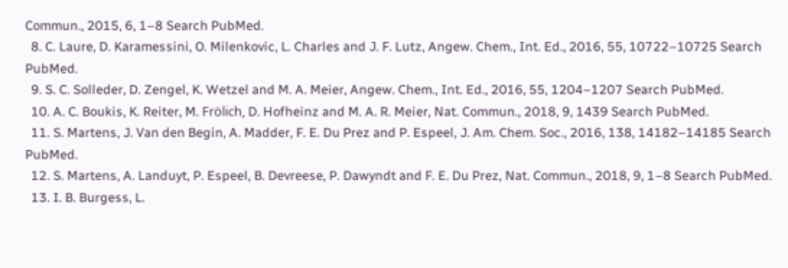Commun., 2015, 6, 1–8 Search PubMed.
  8. C. Laure, D. Karamessini, O. Milenkovic, L. Charles and J. F. Lutz, Angew. Chem., Int. Ed., 2016, 55, 10722–10725 Search PubMed.
  9. S. C. Solleder, D. Zengel, K. Wetzel and M. A. Meier, Angew. Chem., Int. Ed., 2016, 55, 1204–1207 Search PubMed.
  10. A. C. Boukis, K. Reiter, M. Frölich, D. Hofheinz and M. A. R. Meier, Nat. Commun., 2018, 9, 1439 Search PubMed.
  11. S. Martens, J. Van den Begin, A. Madder, F. E. Du Prez and P. Espeel, J. Am. Chem. Soc., 2016, 138, 14182–14185 Search PubMed.
  12. S. Martens, A. Landuyt, P. Espeel, B. Devreese, P. Dawyndt and F. E. Du Prez, Nat. Commun., 2018, 9, 1–8 Search PubMed.
  13. I. B. Burgess, L.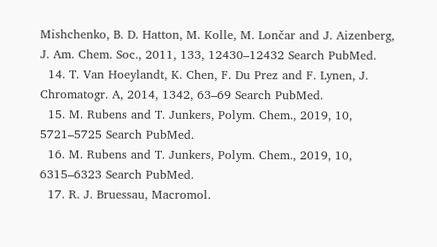Mishchenko, B. D. Hatton, M. Kolle, M. Lončar and J. Aizenberg, J. Am. Chem. Soc., 2011, 133, 12430–12432 Search PubMed.
  14. T. Van Hoeylandt, K. Chen, F. Du Prez and F. Lynen, J. Chromatogr. A, 2014, 1342, 63–69 Search PubMed.
  15. M. Rubens and T. Junkers, Polym. Chem., 2019, 10, 5721–5725 Search PubMed.
  16. M. Rubens and T. Junkers, Polym. Chem., 2019, 10, 6315–6323 Search PubMed.
  17. R. J. Bruessau, Macromol.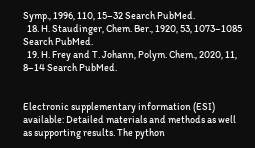Symp., 1996, 110, 15–32 Search PubMed.
  18. H. Staudinger, Chem. Ber., 1920, 53, 1073–1085 Search PubMed.
  19. H. Frey and T. Johann, Polym. Chem., 2020, 11, 8–14 Search PubMed.


Electronic supplementary information (ESI) available: Detailed materials and methods as well as supporting results. The python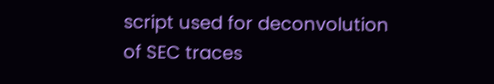script used for deconvolution of SEC traces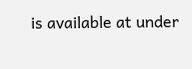is available at under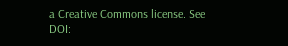a Creative Commons license. See DOI: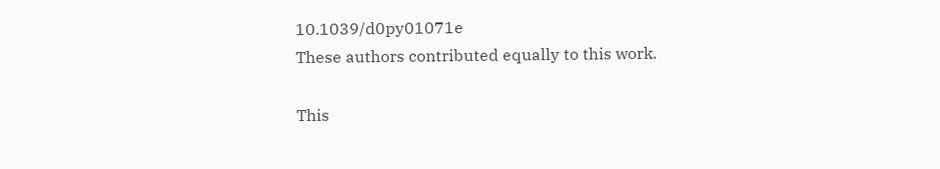10.1039/d0py01071e
These authors contributed equally to this work.

This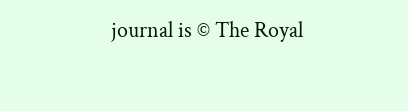journal is © The Royal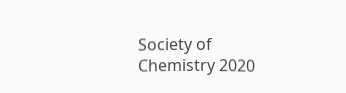Society of Chemistry 2020